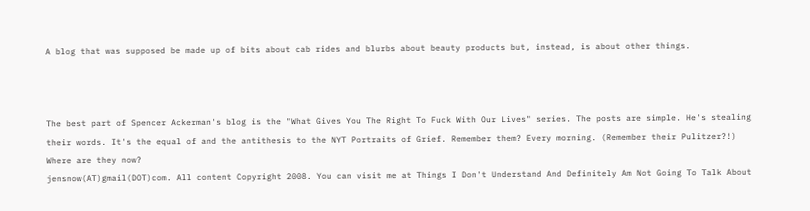A blog that was supposed be made up of bits about cab rides and blurbs about beauty products but, instead, is about other things.



The best part of Spencer Ackerman's blog is the "What Gives You The Right To Fuck With Our Lives" series. The posts are simple. He's stealing their words. It's the equal of and the antithesis to the NYT Portraits of Grief. Remember them? Every morning. (Remember their Pulitzer?!) Where are they now?
jensnow(AT)gmail(DOT)com. All content Copyright 2008. You can visit me at Things I Don't Understand And Definitely Am Not Going To Talk About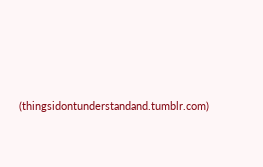(thingsidontunderstandand.tumblr.com)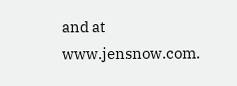and at www.jensnow.com.